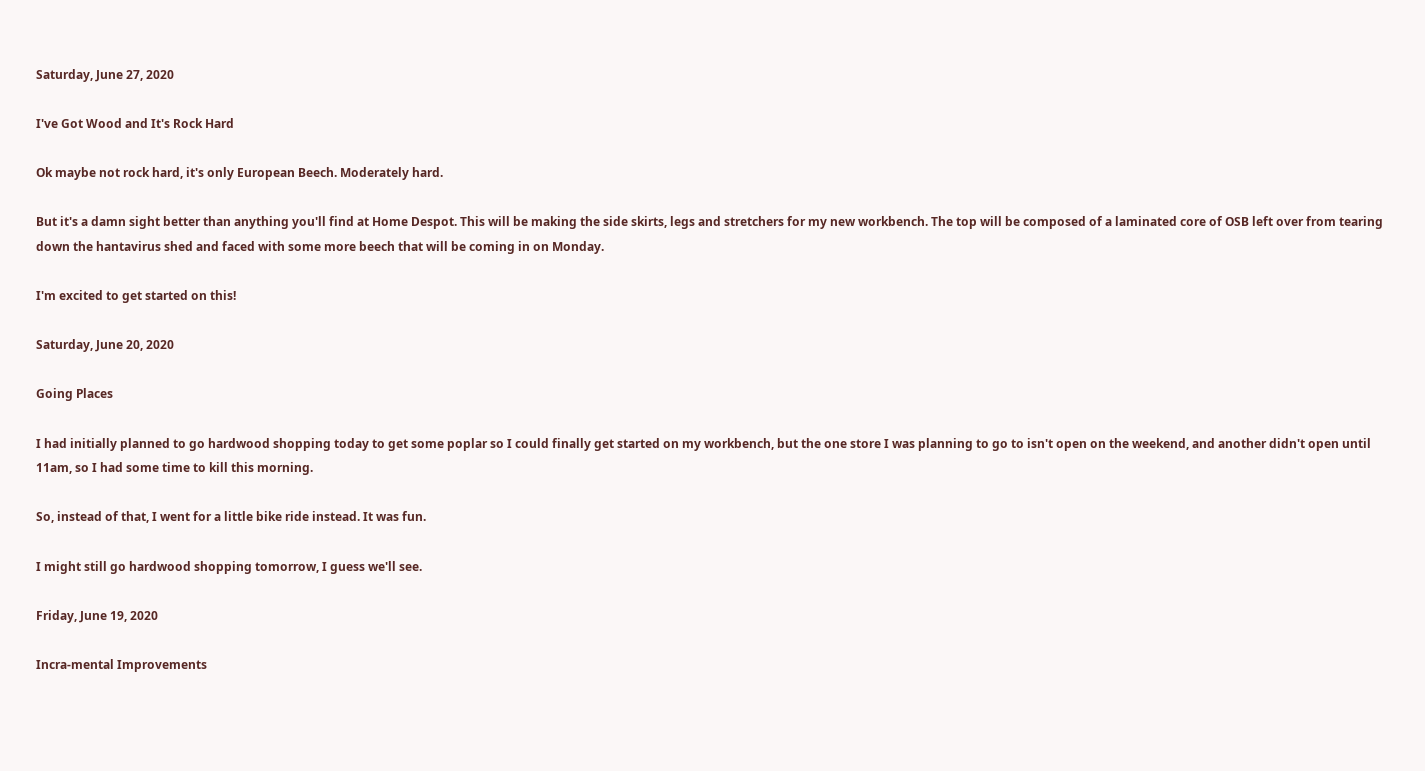Saturday, June 27, 2020

I've Got Wood and It's Rock Hard

Ok maybe not rock hard, it's only European Beech. Moderately hard.

But it's a damn sight better than anything you'll find at Home Despot. This will be making the side skirts, legs and stretchers for my new workbench. The top will be composed of a laminated core of OSB left over from tearing down the hantavirus shed and faced with some more beech that will be coming in on Monday.

I'm excited to get started on this!

Saturday, June 20, 2020

Going Places

I had initially planned to go hardwood shopping today to get some poplar so I could finally get started on my workbench, but the one store I was planning to go to isn't open on the weekend, and another didn't open until 11am, so I had some time to kill this morning.

So, instead of that, I went for a little bike ride instead. It was fun.

I might still go hardwood shopping tomorrow, I guess we'll see.

Friday, June 19, 2020

Incra-mental Improvements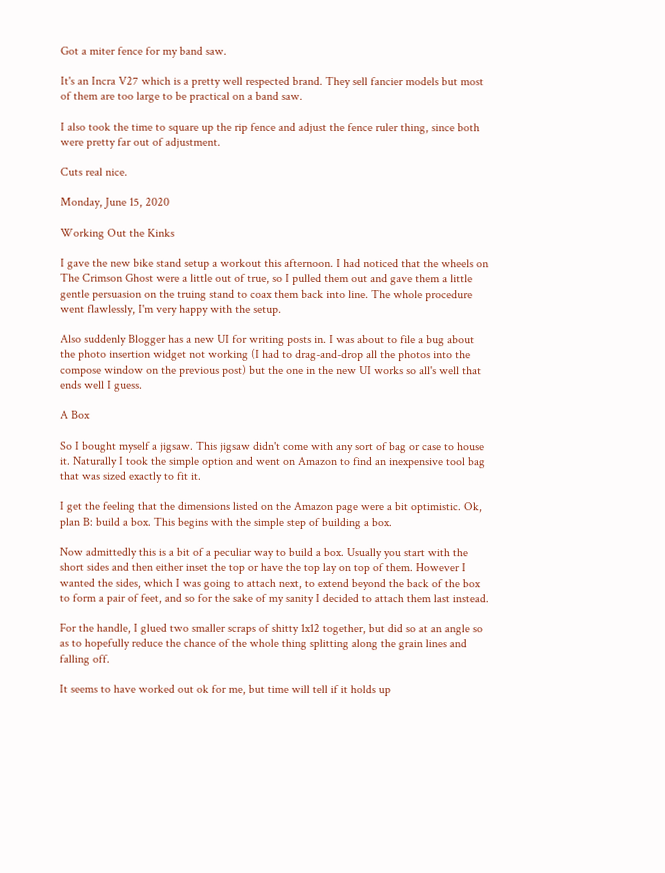Got a miter fence for my band saw.

It's an Incra V27 which is a pretty well respected brand. They sell fancier models but most of them are too large to be practical on a band saw.

I also took the time to square up the rip fence and adjust the fence ruler thing, since both were pretty far out of adjustment.

Cuts real nice.

Monday, June 15, 2020

Working Out the Kinks

I gave the new bike stand setup a workout this afternoon. I had noticed that the wheels on The Crimson Ghost were a little out of true, so I pulled them out and gave them a little gentle persuasion on the truing stand to coax them back into line. The whole procedure went flawlessly, I'm very happy with the setup.

Also suddenly Blogger has a new UI for writing posts in. I was about to file a bug about the photo insertion widget not working (I had to drag-and-drop all the photos into the compose window on the previous post) but the one in the new UI works so all's well that ends well I guess.

A Box

So I bought myself a jigsaw. This jigsaw didn't come with any sort of bag or case to house it. Naturally I took the simple option and went on Amazon to find an inexpensive tool bag that was sized exactly to fit it.

I get the feeling that the dimensions listed on the Amazon page were a bit optimistic. Ok, plan B: build a box. This begins with the simple step of building a box.

Now admittedly this is a bit of a peculiar way to build a box. Usually you start with the short sides and then either inset the top or have the top lay on top of them. However I wanted the sides, which I was going to attach next, to extend beyond the back of the box to form a pair of feet, and so for the sake of my sanity I decided to attach them last instead.

For the handle, I glued two smaller scraps of shitty 1x12 together, but did so at an angle so as to hopefully reduce the chance of the whole thing splitting along the grain lines and falling off.

It seems to have worked out ok for me, but time will tell if it holds up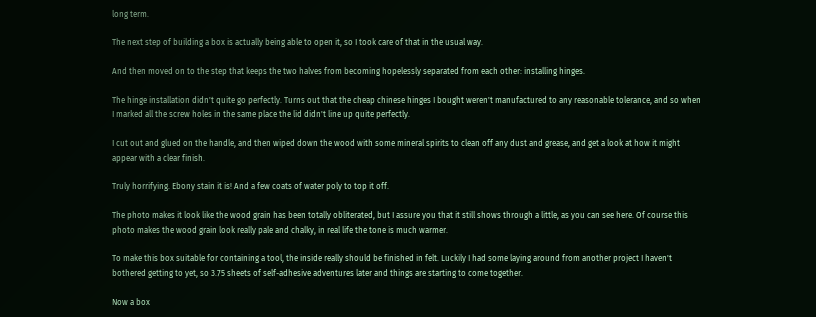long term.

The next step of building a box is actually being able to open it, so I took care of that in the usual way.

And then moved on to the step that keeps the two halves from becoming hopelessly separated from each other: installing hinges.

The hinge installation didn't quite go perfectly. Turns out that the cheap chinese hinges I bought weren't manufactured to any reasonable tolerance, and so when I marked all the screw holes in the same place the lid didn't line up quite perfectly.

I cut out and glued on the handle, and then wiped down the wood with some mineral spirits to clean off any dust and grease, and get a look at how it might appear with a clear finish.

Truly horrifying. Ebony stain it is! And a few coats of water poly to top it off.

The photo makes it look like the wood grain has been totally obliterated, but I assure you that it still shows through a little, as you can see here. Of course this photo makes the wood grain look really pale and chalky, in real life the tone is much warmer.

To make this box suitable for containing a tool, the inside really should be finished in felt. Luckily I had some laying around from another project I haven't bothered getting to yet, so 3.75 sheets of self-adhesive adventures later and things are starting to come together.

Now a box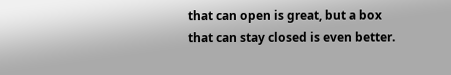that can open is great, but a box that can stay closed is even better.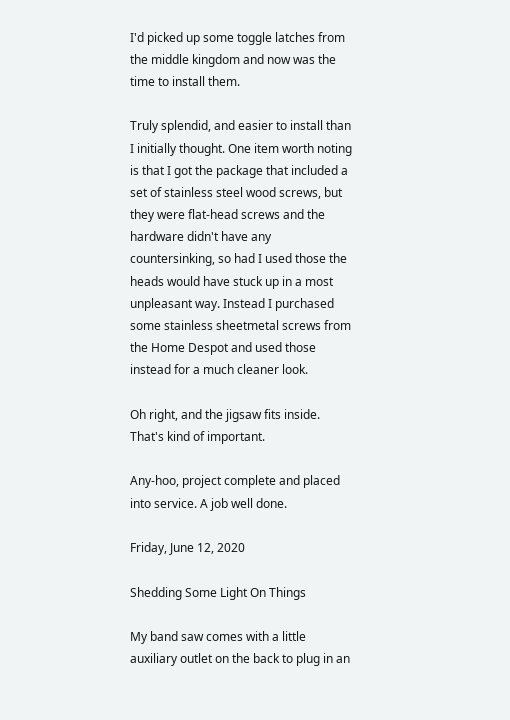I'd picked up some toggle latches from the middle kingdom and now was the time to install them.

Truly splendid, and easier to install than I initially thought. One item worth noting is that I got the package that included a set of stainless steel wood screws, but they were flat-head screws and the hardware didn't have any countersinking, so had I used those the heads would have stuck up in a most unpleasant way. Instead I purchased some stainless sheetmetal screws from the Home Despot and used those instead for a much cleaner look.

Oh right, and the jigsaw fits inside. That's kind of important.

Any-hoo, project complete and placed into service. A job well done.

Friday, June 12, 2020

Shedding Some Light On Things

My band saw comes with a little auxiliary outlet on the back to plug in an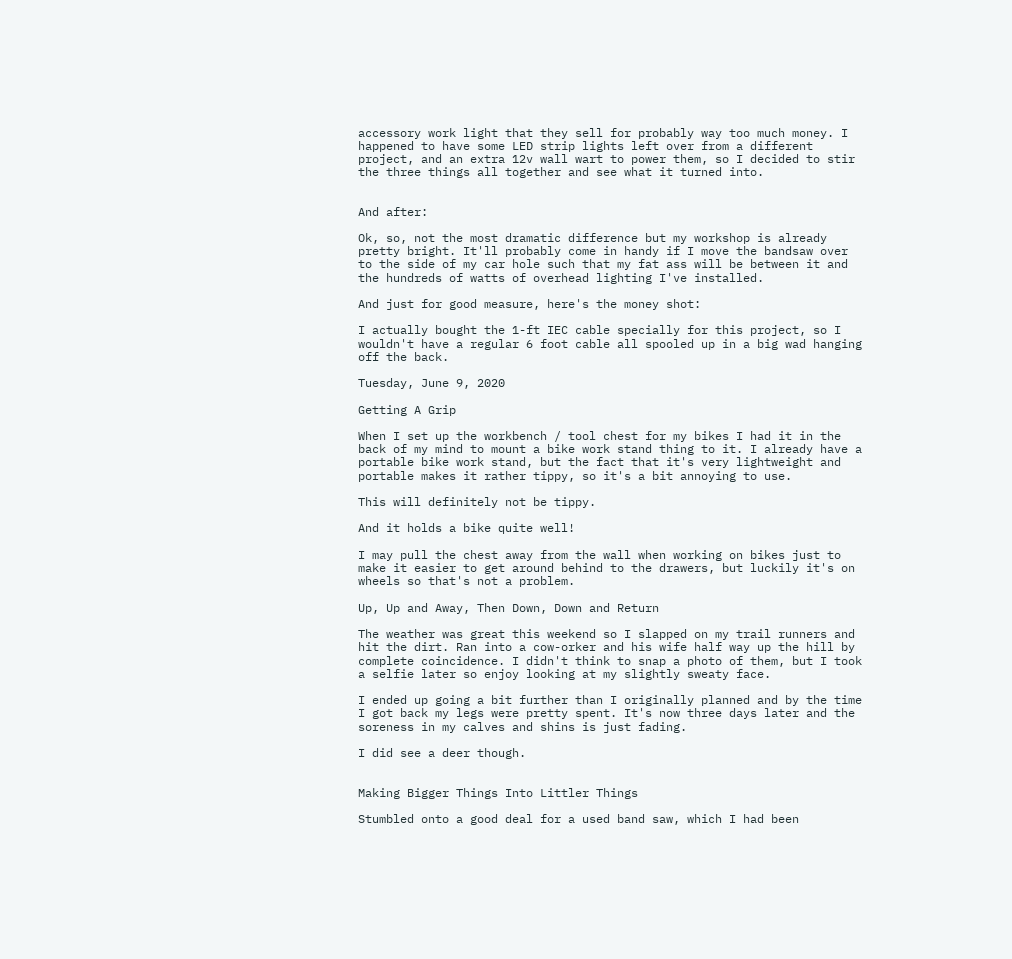accessory work light that they sell for probably way too much money. I happened to have some LED strip lights left over from a different project, and an extra 12v wall wart to power them, so I decided to stir the three things all together and see what it turned into.


And after:

Ok, so, not the most dramatic difference but my workshop is already pretty bright. It'll probably come in handy if I move the bandsaw over to the side of my car hole such that my fat ass will be between it and the hundreds of watts of overhead lighting I've installed.

And just for good measure, here's the money shot:

I actually bought the 1-ft IEC cable specially for this project, so I wouldn't have a regular 6 foot cable all spooled up in a big wad hanging off the back.

Tuesday, June 9, 2020

Getting A Grip

When I set up the workbench / tool chest for my bikes I had it in the back of my mind to mount a bike work stand thing to it. I already have a portable bike work stand, but the fact that it's very lightweight and portable makes it rather tippy, so it's a bit annoying to use.

This will definitely not be tippy.

And it holds a bike quite well!

I may pull the chest away from the wall when working on bikes just to make it easier to get around behind to the drawers, but luckily it's on wheels so that's not a problem.

Up, Up and Away, Then Down, Down and Return

The weather was great this weekend so I slapped on my trail runners and hit the dirt. Ran into a cow-orker and his wife half way up the hill by complete coincidence. I didn't think to snap a photo of them, but I took a selfie later so enjoy looking at my slightly sweaty face.

I ended up going a bit further than I originally planned and by the time I got back my legs were pretty spent. It's now three days later and the soreness in my calves and shins is just fading.

I did see a deer though.


Making Bigger Things Into Littler Things

Stumbled onto a good deal for a used band saw, which I had been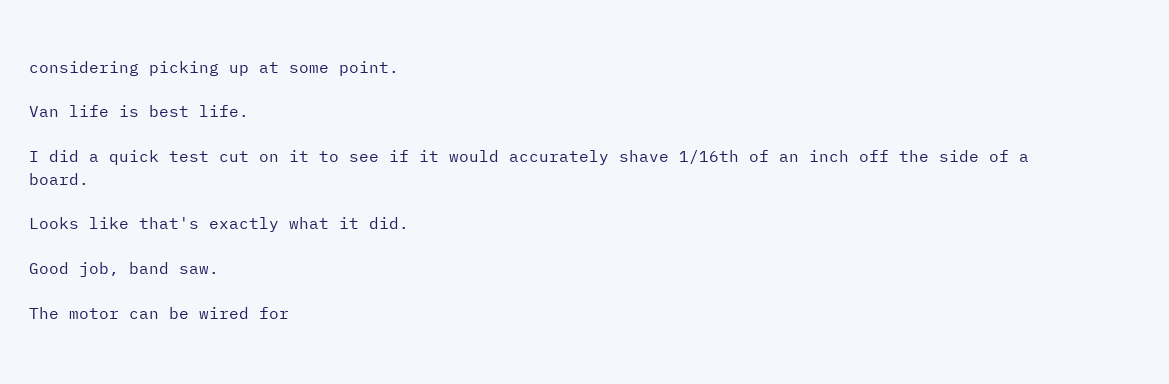considering picking up at some point.

Van life is best life.

I did a quick test cut on it to see if it would accurately shave 1/16th of an inch off the side of a board.

Looks like that's exactly what it did.

Good job, band saw.

The motor can be wired for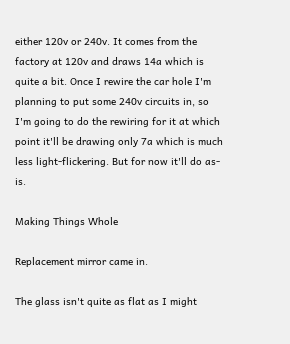either 120v or 240v. It comes from the factory at 120v and draws 14a which is quite a bit. Once I rewire the car hole I'm planning to put some 240v circuits in, so I'm going to do the rewiring for it at which point it'll be drawing only 7a which is much less light-flickering. But for now it'll do as-is.

Making Things Whole

Replacement mirror came in.

The glass isn't quite as flat as I might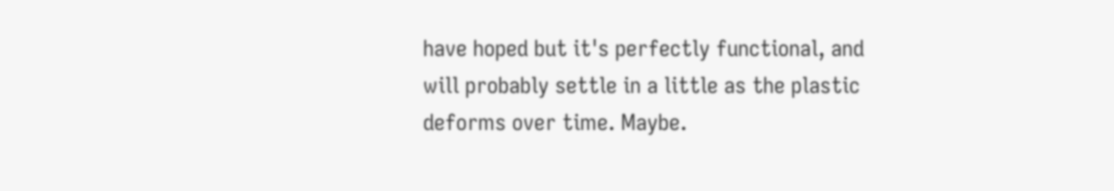have hoped but it's perfectly functional, and will probably settle in a little as the plastic deforms over time. Maybe.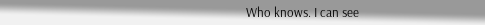Who knows. I can see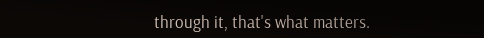through it, that's what matters.